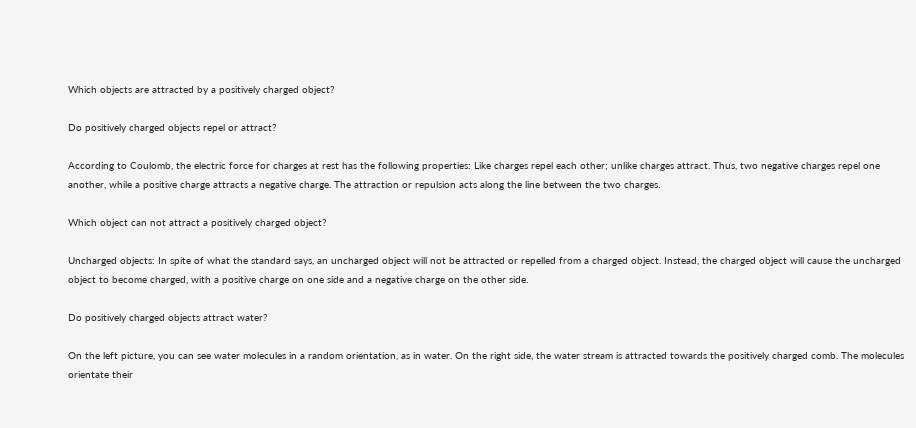Which objects are attracted by a positively charged object?

Do positively charged objects repel or attract?

According to Coulomb, the electric force for charges at rest has the following properties: Like charges repel each other; unlike charges attract. Thus, two negative charges repel one another, while a positive charge attracts a negative charge. The attraction or repulsion acts along the line between the two charges.

Which object can not attract a positively charged object?

Uncharged objects: In spite of what the standard says, an uncharged object will not be attracted or repelled from a charged object. Instead, the charged object will cause the uncharged object to become charged, with a positive charge on one side and a negative charge on the other side.

Do positively charged objects attract water?

On the left picture, you can see water molecules in a random orientation, as in water. On the right side, the water stream is attracted towards the positively charged comb. The molecules orientate their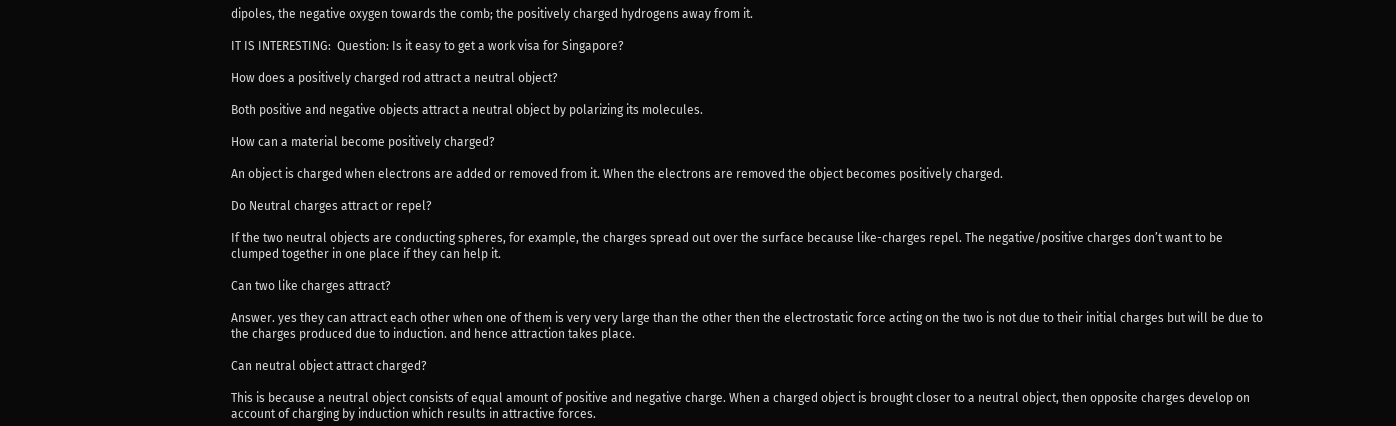dipoles, the negative oxygen towards the comb; the positively charged hydrogens away from it.

IT IS INTERESTING:  Question: Is it easy to get a work visa for Singapore?

How does a positively charged rod attract a neutral object?

Both positive and negative objects attract a neutral object by polarizing its molecules.

How can a material become positively charged?

An object is charged when electrons are added or removed from it. When the electrons are removed the object becomes positively charged.

Do Neutral charges attract or repel?

If the two neutral objects are conducting spheres, for example, the charges spread out over the surface because like-charges repel. The negative/positive charges don’t want to be clumped together in one place if they can help it.

Can two like charges attract?

Answer. yes they can attract each other when one of them is very very large than the other then the electrostatic force acting on the two is not due to their initial charges but will be due to the charges produced due to induction. and hence attraction takes place.

Can neutral object attract charged?

This is because a neutral object consists of equal amount of positive and negative charge. When a charged object is brought closer to a neutral object, then opposite charges develop on account of charging by induction which results in attractive forces.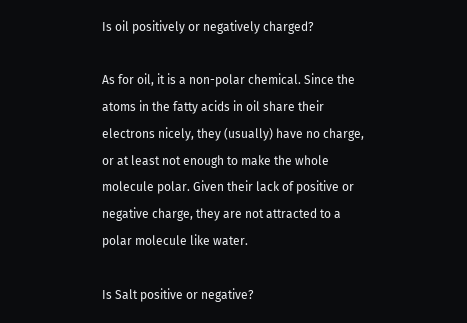Is oil positively or negatively charged?

As for oil, it is a non-polar chemical. Since the atoms in the fatty acids in oil share their electrons nicely, they (usually) have no charge, or at least not enough to make the whole molecule polar. Given their lack of positive or negative charge, they are not attracted to a polar molecule like water.

Is Salt positive or negative?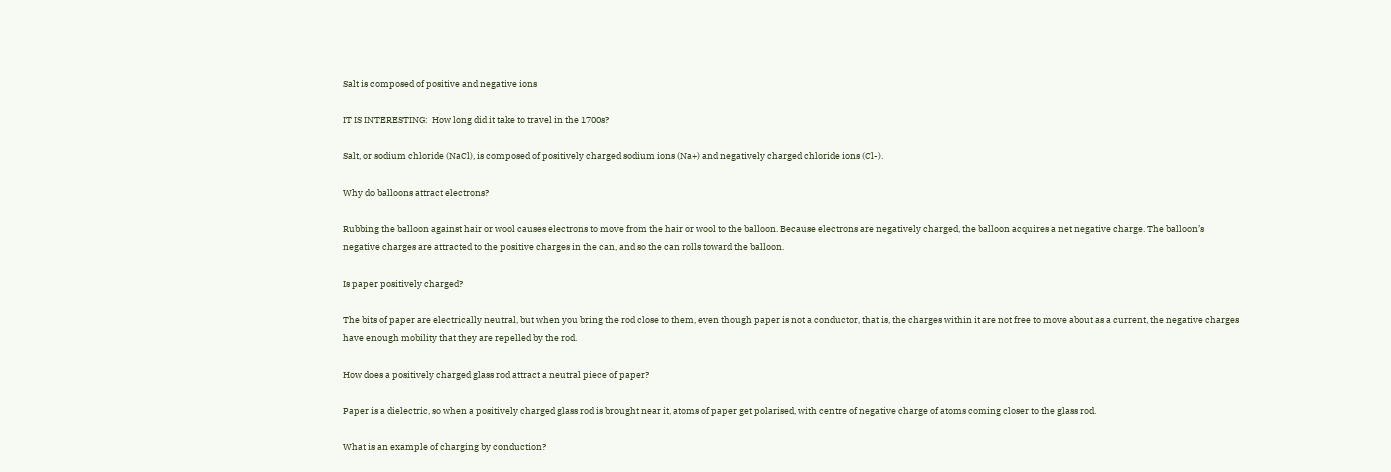Salt is composed of positive and negative ions

IT IS INTERESTING:  How long did it take to travel in the 1700s?

Salt, or sodium chloride (NaCl), is composed of positively charged sodium ions (Na+) and negatively charged chloride ions (Cl-).

Why do balloons attract electrons?

Rubbing the balloon against hair or wool causes electrons to move from the hair or wool to the balloon. Because electrons are negatively charged, the balloon acquires a net negative charge. The balloon’s negative charges are attracted to the positive charges in the can, and so the can rolls toward the balloon.

Is paper positively charged?

The bits of paper are electrically neutral, but when you bring the rod close to them, even though paper is not a conductor, that is, the charges within it are not free to move about as a current, the negative charges have enough mobility that they are repelled by the rod.

How does a positively charged glass rod attract a neutral piece of paper?

Paper is a dielectric, so when a positively charged glass rod is brought near it, atoms of paper get polarised, with centre of negative charge of atoms coming closer to the glass rod.

What is an example of charging by conduction?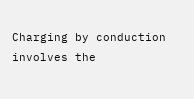Charging by conduction involves the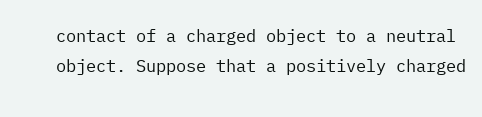contact of a charged object to a neutral object. Suppose that a positively charged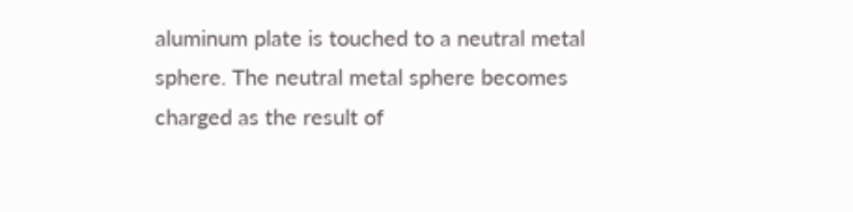aluminum plate is touched to a neutral metal sphere. The neutral metal sphere becomes charged as the result of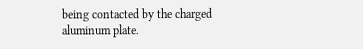being contacted by the charged aluminum plate.